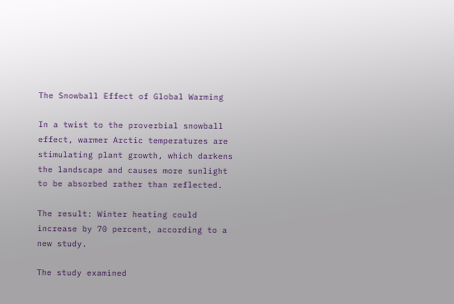The Snowball Effect of Global Warming

In a twist to the proverbial snowball effect, warmer Arctic temperatures are stimulating plant growth, which darkens the landscape and causes more sunlight to be absorbed rather than reflected.

The result: Winter heating could increase by 70 percent, according to a new study.

The study examined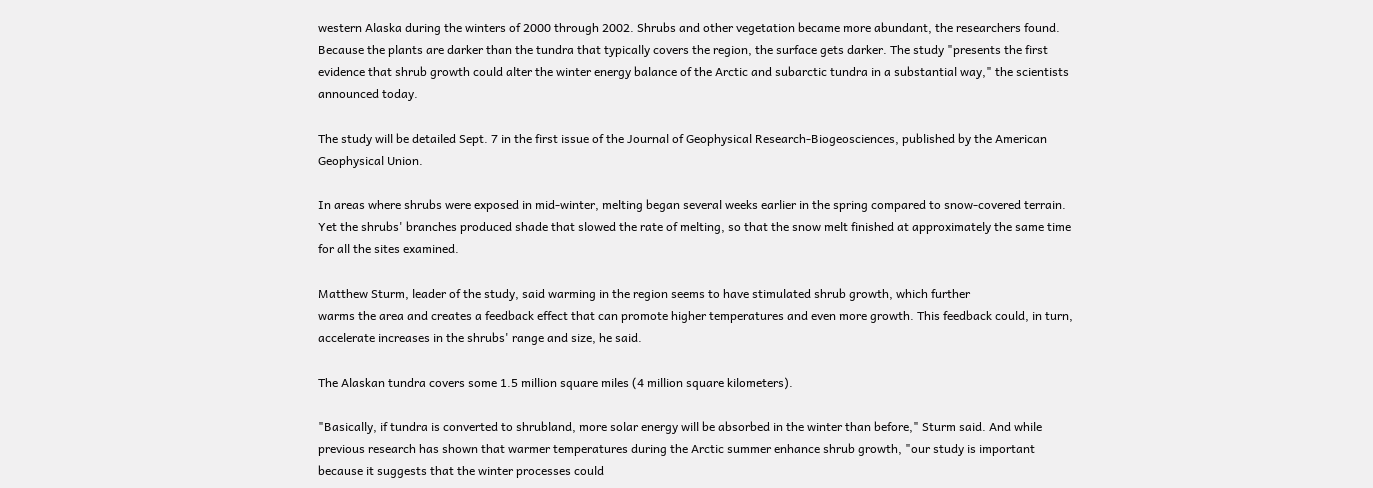western Alaska during the winters of 2000 through 2002. Shrubs and other vegetation became more abundant, the researchers found. Because the plants are darker than the tundra that typically covers the region, the surface gets darker. The study "presents the first evidence that shrub growth could alter the winter energy balance of the Arctic and subarctic tundra in a substantial way," the scientists announced today.

The study will be detailed Sept. 7 in the first issue of the Journal of Geophysical Research-Biogeosciences, published by the American Geophysical Union.

In areas where shrubs were exposed in mid-winter, melting began several weeks earlier in the spring compared to snow-covered terrain. Yet the shrubs' branches produced shade that slowed the rate of melting, so that the snow melt finished at approximately the same time for all the sites examined.

Matthew Sturm, leader of the study, said warming in the region seems to have stimulated shrub growth, which further
warms the area and creates a feedback effect that can promote higher temperatures and even more growth. This feedback could, in turn, accelerate increases in the shrubs' range and size, he said.

The Alaskan tundra covers some 1.5 million square miles (4 million square kilometers).

"Basically, if tundra is converted to shrubland, more solar energy will be absorbed in the winter than before," Sturm said. And while previous research has shown that warmer temperatures during the Arctic summer enhance shrub growth, "our study is important because it suggests that the winter processes could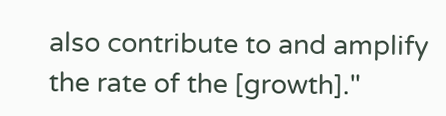also contribute to and amplify the rate of the [growth]."